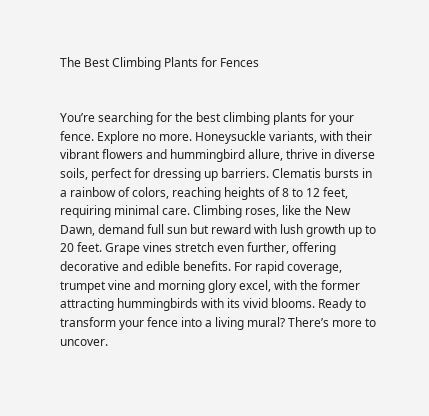The Best Climbing Plants for Fences


You’re searching for the best climbing plants for your fence. Explore no more. Honeysuckle variants, with their vibrant flowers and hummingbird allure, thrive in diverse soils, perfect for dressing up barriers. Clematis bursts in a rainbow of colors, reaching heights of 8 to 12 feet, requiring minimal care. Climbing roses, like the New Dawn, demand full sun but reward with lush growth up to 20 feet. Grape vines stretch even further, offering decorative and edible benefits. For rapid coverage, trumpet vine and morning glory excel, with the former attracting hummingbirds with its vivid blooms. Ready to transform your fence into a living mural? There’s more to uncover.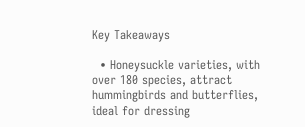Key Takeaways

  • Honeysuckle varieties, with over 180 species, attract hummingbirds and butterflies, ideal for dressing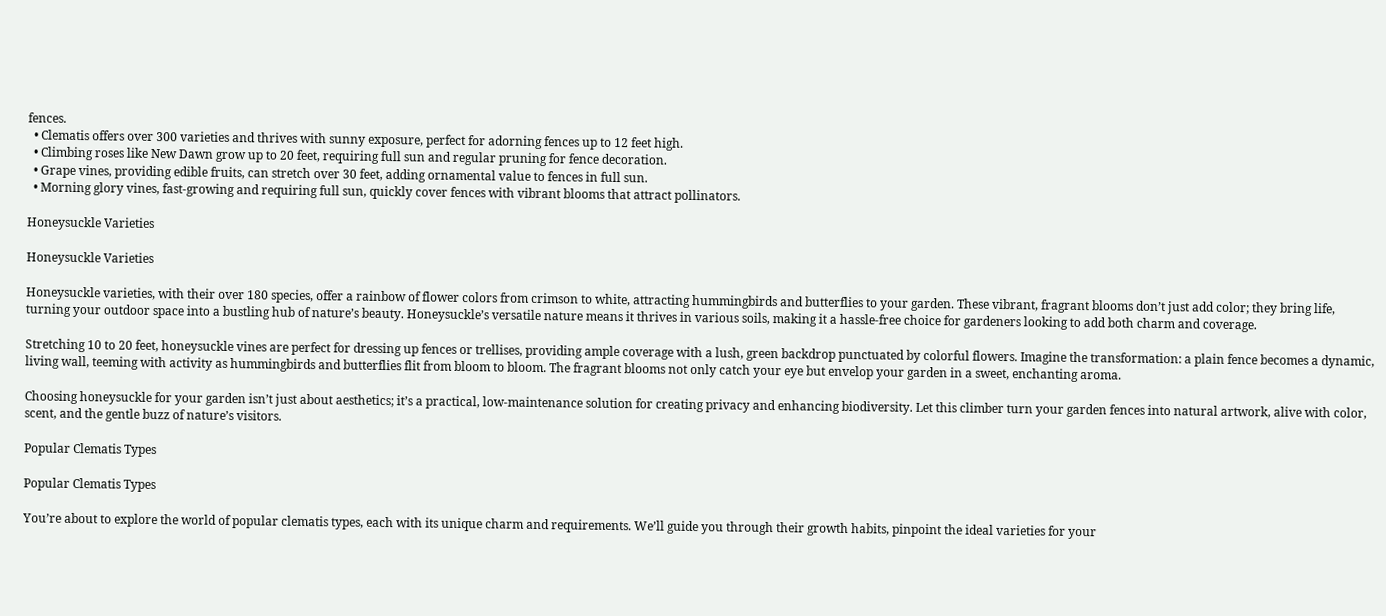fences.
  • Clematis offers over 300 varieties and thrives with sunny exposure, perfect for adorning fences up to 12 feet high.
  • Climbing roses like New Dawn grow up to 20 feet, requiring full sun and regular pruning for fence decoration.
  • Grape vines, providing edible fruits, can stretch over 30 feet, adding ornamental value to fences in full sun.
  • Morning glory vines, fast-growing and requiring full sun, quickly cover fences with vibrant blooms that attract pollinators.

Honeysuckle Varieties

Honeysuckle Varieties

Honeysuckle varieties, with their over 180 species, offer a rainbow of flower colors from crimson to white, attracting hummingbirds and butterflies to your garden. These vibrant, fragrant blooms don’t just add color; they bring life, turning your outdoor space into a bustling hub of nature’s beauty. Honeysuckle’s versatile nature means it thrives in various soils, making it a hassle-free choice for gardeners looking to add both charm and coverage.

Stretching 10 to 20 feet, honeysuckle vines are perfect for dressing up fences or trellises, providing ample coverage with a lush, green backdrop punctuated by colorful flowers. Imagine the transformation: a plain fence becomes a dynamic, living wall, teeming with activity as hummingbirds and butterflies flit from bloom to bloom. The fragrant blooms not only catch your eye but envelop your garden in a sweet, enchanting aroma.

Choosing honeysuckle for your garden isn’t just about aesthetics; it’s a practical, low-maintenance solution for creating privacy and enhancing biodiversity. Let this climber turn your garden fences into natural artwork, alive with color, scent, and the gentle buzz of nature’s visitors.

Popular Clematis Types

Popular Clematis Types

You’re about to explore the world of popular clematis types, each with its unique charm and requirements. We’ll guide you through their growth habits, pinpoint the ideal varieties for your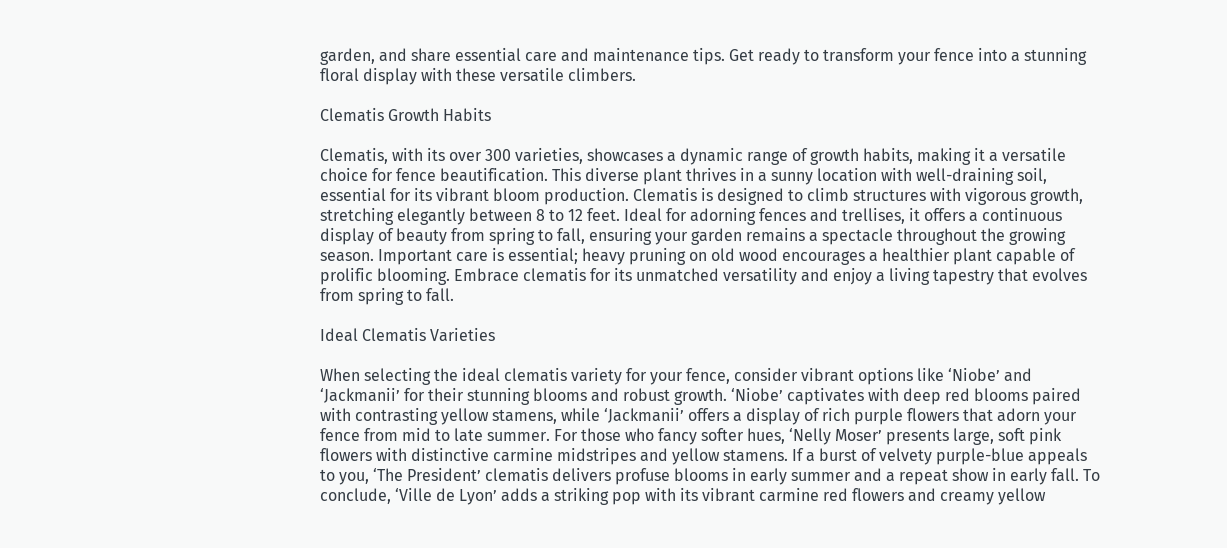garden, and share essential care and maintenance tips. Get ready to transform your fence into a stunning floral display with these versatile climbers.

Clematis Growth Habits

Clematis, with its over 300 varieties, showcases a dynamic range of growth habits, making it a versatile choice for fence beautification. This diverse plant thrives in a sunny location with well-draining soil, essential for its vibrant bloom production. Clematis is designed to climb structures with vigorous growth, stretching elegantly between 8 to 12 feet. Ideal for adorning fences and trellises, it offers a continuous display of beauty from spring to fall, ensuring your garden remains a spectacle throughout the growing season. Important care is essential; heavy pruning on old wood encourages a healthier plant capable of prolific blooming. Embrace clematis for its unmatched versatility and enjoy a living tapestry that evolves from spring to fall.

Ideal Clematis Varieties

When selecting the ideal clematis variety for your fence, consider vibrant options like ‘Niobe’ and ‘Jackmanii’ for their stunning blooms and robust growth. ‘Niobe’ captivates with deep red blooms paired with contrasting yellow stamens, while ‘Jackmanii’ offers a display of rich purple flowers that adorn your fence from mid to late summer. For those who fancy softer hues, ‘Nelly Moser’ presents large, soft pink flowers with distinctive carmine midstripes and yellow stamens. If a burst of velvety purple-blue appeals to you, ‘The President’ clematis delivers profuse blooms in early summer and a repeat show in early fall. To conclude, ‘Ville de Lyon’ adds a striking pop with its vibrant carmine red flowers and creamy yellow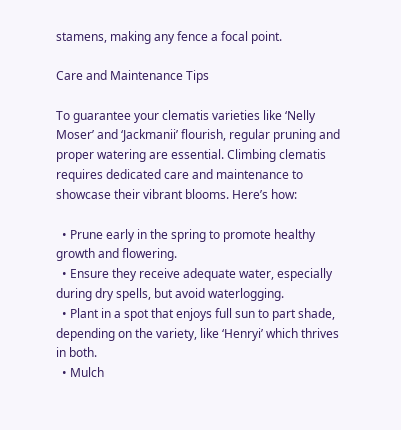stamens, making any fence a focal point.

Care and Maintenance Tips

To guarantee your clematis varieties like ‘Nelly Moser’ and ‘Jackmanii’ flourish, regular pruning and proper watering are essential. Climbing clematis requires dedicated care and maintenance to showcase their vibrant blooms. Here’s how:

  • Prune early in the spring to promote healthy growth and flowering.
  • Ensure they receive adequate water, especially during dry spells, but avoid waterlogging.
  • Plant in a spot that enjoys full sun to part shade, depending on the variety, like ‘Henryi’ which thrives in both.
  • Mulch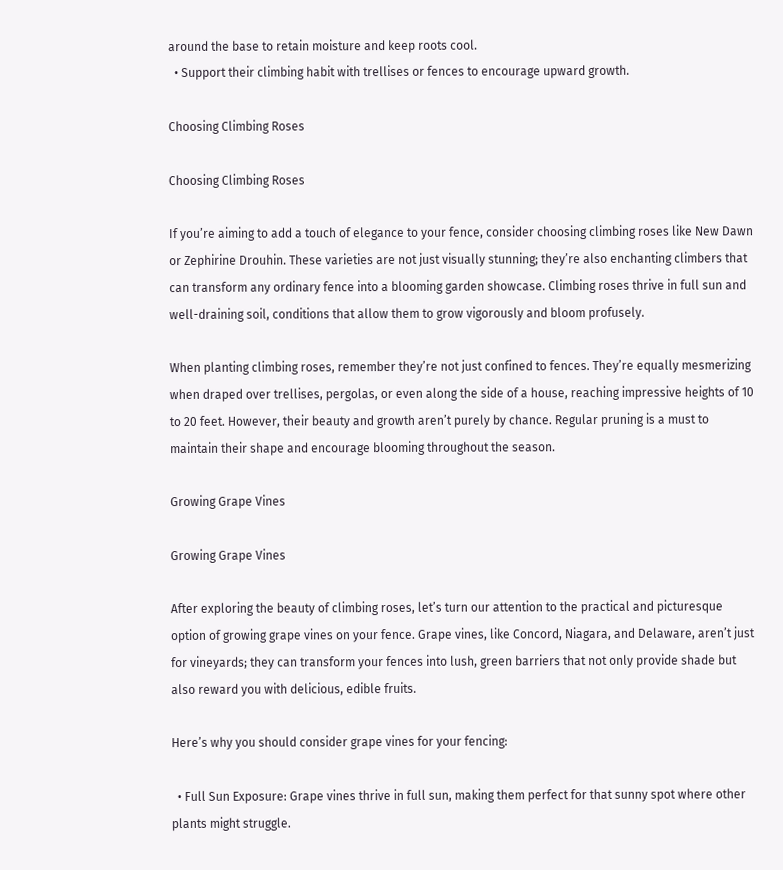around the base to retain moisture and keep roots cool.
  • Support their climbing habit with trellises or fences to encourage upward growth.

Choosing Climbing Roses

Choosing Climbing Roses

If you’re aiming to add a touch of elegance to your fence, consider choosing climbing roses like New Dawn or Zephirine Drouhin. These varieties are not just visually stunning; they’re also enchanting climbers that can transform any ordinary fence into a blooming garden showcase. Climbing roses thrive in full sun and well-draining soil, conditions that allow them to grow vigorously and bloom profusely.

When planting climbing roses, remember they’re not just confined to fences. They’re equally mesmerizing when draped over trellises, pergolas, or even along the side of a house, reaching impressive heights of 10 to 20 feet. However, their beauty and growth aren’t purely by chance. Regular pruning is a must to maintain their shape and encourage blooming throughout the season.

Growing Grape Vines

Growing Grape Vines

After exploring the beauty of climbing roses, let’s turn our attention to the practical and picturesque option of growing grape vines on your fence. Grape vines, like Concord, Niagara, and Delaware, aren’t just for vineyards; they can transform your fences into lush, green barriers that not only provide shade but also reward you with delicious, edible fruits.

Here’s why you should consider grape vines for your fencing:

  • Full Sun Exposure: Grape vines thrive in full sun, making them perfect for that sunny spot where other plants might struggle.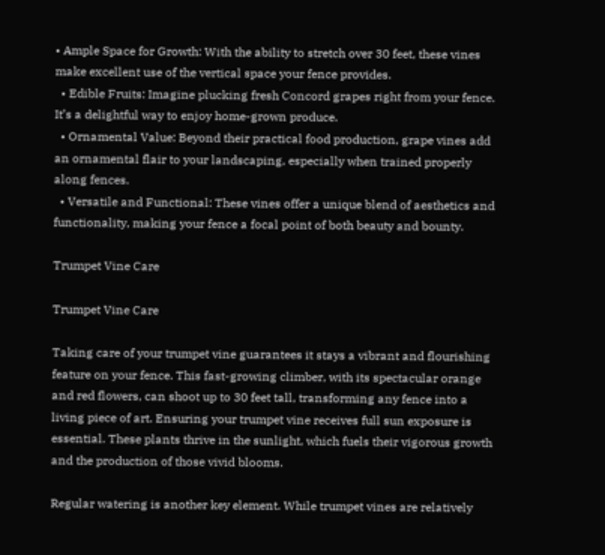• Ample Space for Growth: With the ability to stretch over 30 feet, these vines make excellent use of the vertical space your fence provides.
  • Edible Fruits: Imagine plucking fresh Concord grapes right from your fence. It’s a delightful way to enjoy home-grown produce.
  • Ornamental Value: Beyond their practical food production, grape vines add an ornamental flair to your landscaping, especially when trained properly along fences.
  • Versatile and Functional: These vines offer a unique blend of aesthetics and functionality, making your fence a focal point of both beauty and bounty.

Trumpet Vine Care

Trumpet Vine Care

Taking care of your trumpet vine guarantees it stays a vibrant and flourishing feature on your fence. This fast-growing climber, with its spectacular orange and red flowers, can shoot up to 30 feet tall, transforming any fence into a living piece of art. Ensuring your trumpet vine receives full sun exposure is essential. These plants thrive in the sunlight, which fuels their vigorous growth and the production of those vivid blooms.

Regular watering is another key element. While trumpet vines are relatively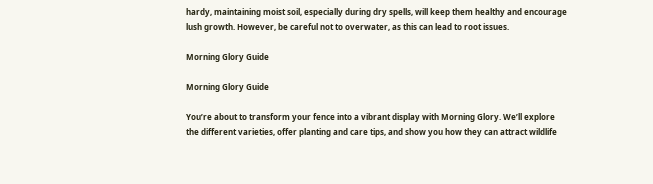hardy, maintaining moist soil, especially during dry spells, will keep them healthy and encourage lush growth. However, be careful not to overwater, as this can lead to root issues.

Morning Glory Guide

Morning Glory Guide

You’re about to transform your fence into a vibrant display with Morning Glory. We’ll explore the different varieties, offer planting and care tips, and show you how they can attract wildlife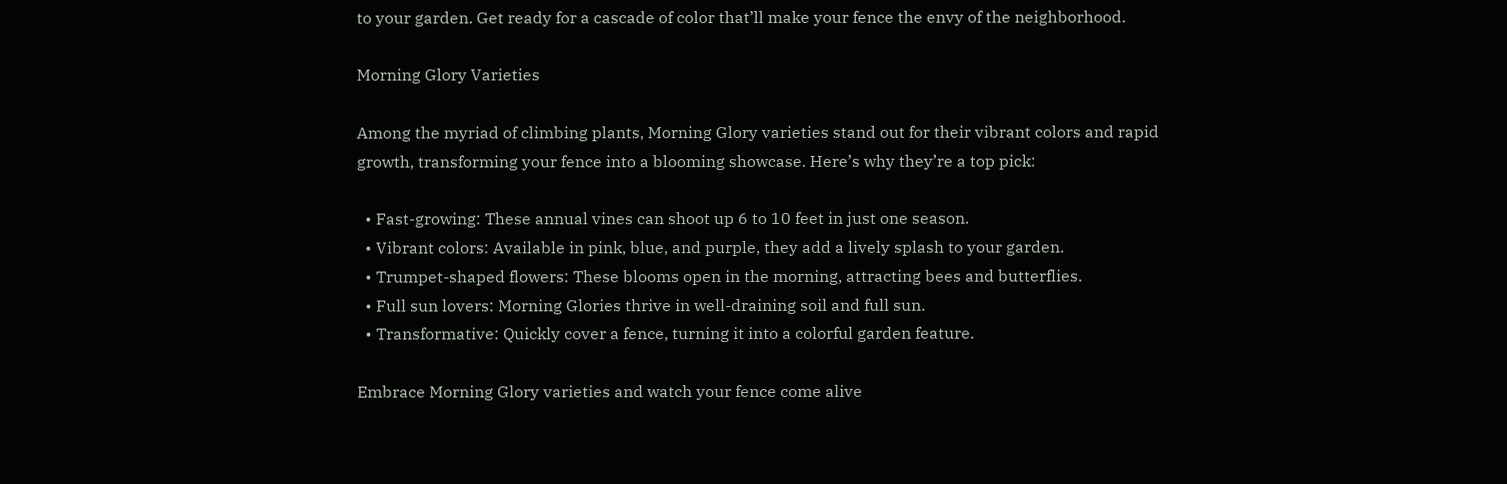to your garden. Get ready for a cascade of color that’ll make your fence the envy of the neighborhood.

Morning Glory Varieties

Among the myriad of climbing plants, Morning Glory varieties stand out for their vibrant colors and rapid growth, transforming your fence into a blooming showcase. Here’s why they’re a top pick:

  • Fast-growing: These annual vines can shoot up 6 to 10 feet in just one season.
  • Vibrant colors: Available in pink, blue, and purple, they add a lively splash to your garden.
  • Trumpet-shaped flowers: These blooms open in the morning, attracting bees and butterflies.
  • Full sun lovers: Morning Glories thrive in well-draining soil and full sun.
  • Transformative: Quickly cover a fence, turning it into a colorful garden feature.

Embrace Morning Glory varieties and watch your fence come alive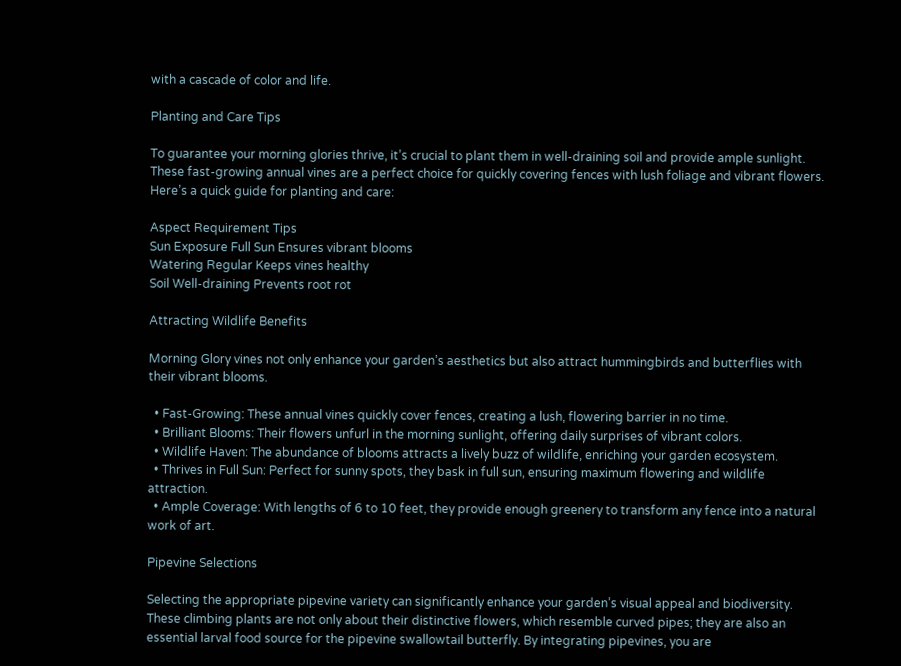with a cascade of color and life.

Planting and Care Tips

To guarantee your morning glories thrive, it’s crucial to plant them in well-draining soil and provide ample sunlight. These fast-growing annual vines are a perfect choice for quickly covering fences with lush foliage and vibrant flowers. Here’s a quick guide for planting and care:

Aspect Requirement Tips
Sun Exposure Full Sun Ensures vibrant blooms
Watering Regular Keeps vines healthy
Soil Well-draining Prevents root rot

Attracting Wildlife Benefits

Morning Glory vines not only enhance your garden’s aesthetics but also attract hummingbirds and butterflies with their vibrant blooms.

  • Fast-Growing: These annual vines quickly cover fences, creating a lush, flowering barrier in no time.
  • Brilliant Blooms: Their flowers unfurl in the morning sunlight, offering daily surprises of vibrant colors.
  • Wildlife Haven: The abundance of blooms attracts a lively buzz of wildlife, enriching your garden ecosystem.
  • Thrives in Full Sun: Perfect for sunny spots, they bask in full sun, ensuring maximum flowering and wildlife attraction.
  • Ample Coverage: With lengths of 6 to 10 feet, they provide enough greenery to transform any fence into a natural work of art.

Pipevine Selections

Selecting the appropriate pipevine variety can significantly enhance your garden’s visual appeal and biodiversity. These climbing plants are not only about their distinctive flowers, which resemble curved pipes; they are also an essential larval food source for the pipevine swallowtail butterfly. By integrating pipevines, you are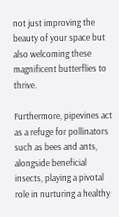not just improving the beauty of your space but also welcoming these magnificent butterflies to thrive.

Furthermore, pipevines act as a refuge for pollinators such as bees and ants, alongside beneficial insects, playing a pivotal role in nurturing a healthy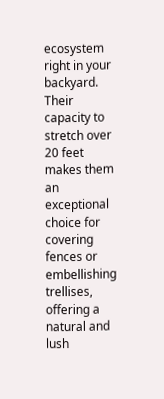ecosystem right in your backyard. Their capacity to stretch over 20 feet makes them an exceptional choice for covering fences or embellishing trellises, offering a natural and lush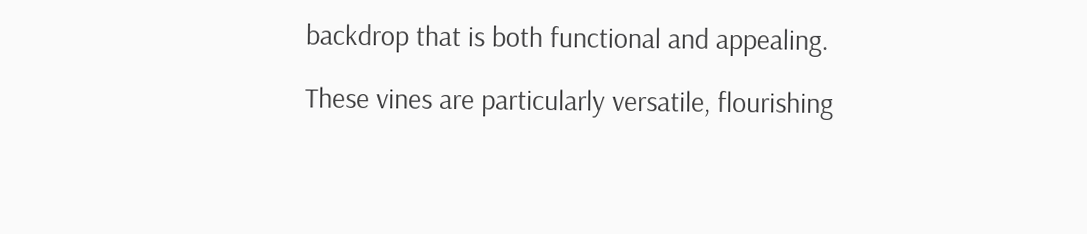backdrop that is both functional and appealing.

These vines are particularly versatile, flourishing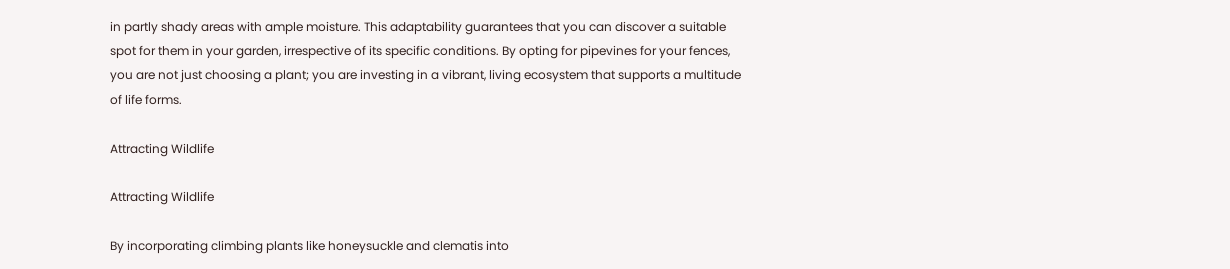in partly shady areas with ample moisture. This adaptability guarantees that you can discover a suitable spot for them in your garden, irrespective of its specific conditions. By opting for pipevines for your fences, you are not just choosing a plant; you are investing in a vibrant, living ecosystem that supports a multitude of life forms.

Attracting Wildlife

Attracting Wildlife

By incorporating climbing plants like honeysuckle and clematis into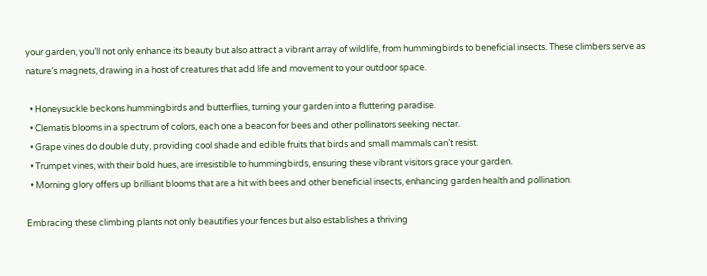your garden, you’ll not only enhance its beauty but also attract a vibrant array of wildlife, from hummingbirds to beneficial insects. These climbers serve as nature’s magnets, drawing in a host of creatures that add life and movement to your outdoor space.

  • Honeysuckle beckons hummingbirds and butterflies, turning your garden into a fluttering paradise.
  • Clematis blooms in a spectrum of colors, each one a beacon for bees and other pollinators seeking nectar.
  • Grape vines do double duty, providing cool shade and edible fruits that birds and small mammals can’t resist.
  • Trumpet vines, with their bold hues, are irresistible to hummingbirds, ensuring these vibrant visitors grace your garden.
  • Morning glory offers up brilliant blooms that are a hit with bees and other beneficial insects, enhancing garden health and pollination.

Embracing these climbing plants not only beautifies your fences but also establishes a thriving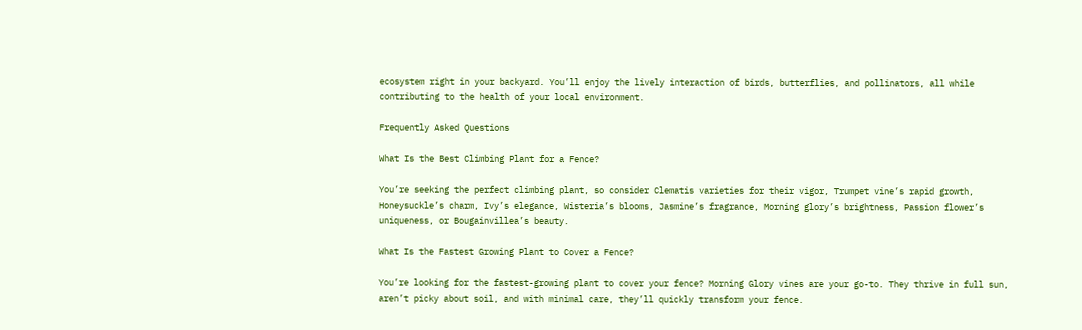ecosystem right in your backyard. You’ll enjoy the lively interaction of birds, butterflies, and pollinators, all while contributing to the health of your local environment.

Frequently Asked Questions

What Is the Best Climbing Plant for a Fence?

You’re seeking the perfect climbing plant, so consider Clematis varieties for their vigor, Trumpet vine’s rapid growth, Honeysuckle’s charm, Ivy’s elegance, Wisteria’s blooms, Jasmine’s fragrance, Morning glory’s brightness, Passion flower’s uniqueness, or Bougainvillea’s beauty.

What Is the Fastest Growing Plant to Cover a Fence?

You’re looking for the fastest-growing plant to cover your fence? Morning Glory vines are your go-to. They thrive in full sun, aren’t picky about soil, and with minimal care, they’ll quickly transform your fence.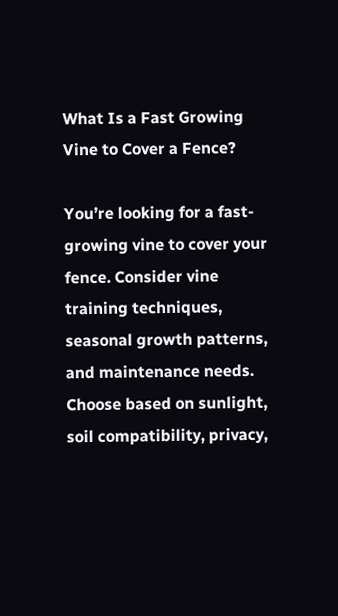What Is a Fast Growing Vine to Cover a Fence?

You’re looking for a fast-growing vine to cover your fence. Consider vine training techniques, seasonal growth patterns, and maintenance needs. Choose based on sunlight, soil compatibility, privacy,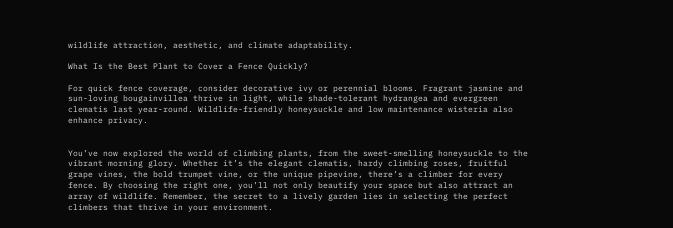wildlife attraction, aesthetic, and climate adaptability.

What Is the Best Plant to Cover a Fence Quickly?

For quick fence coverage, consider decorative ivy or perennial blooms. Fragrant jasmine and sun-loving bougainvillea thrive in light, while shade-tolerant hydrangea and evergreen clematis last year-round. Wildlife-friendly honeysuckle and low maintenance wisteria also enhance privacy.


You’ve now explored the world of climbing plants, from the sweet-smelling honeysuckle to the vibrant morning glory. Whether it’s the elegant clematis, hardy climbing roses, fruitful grape vines, the bold trumpet vine, or the unique pipevine, there’s a climber for every fence. By choosing the right one, you’ll not only beautify your space but also attract an array of wildlife. Remember, the secret to a lively garden lies in selecting the perfect climbers that thrive in your environment.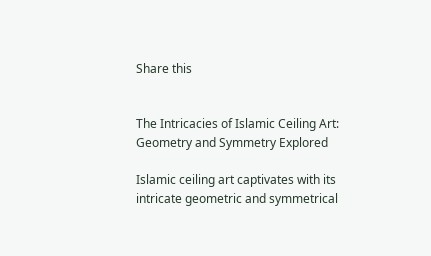Share this


The Intricacies of Islamic Ceiling Art: Geometry and Symmetry Explored

Islamic ceiling art captivates with its intricate geometric and symmetrical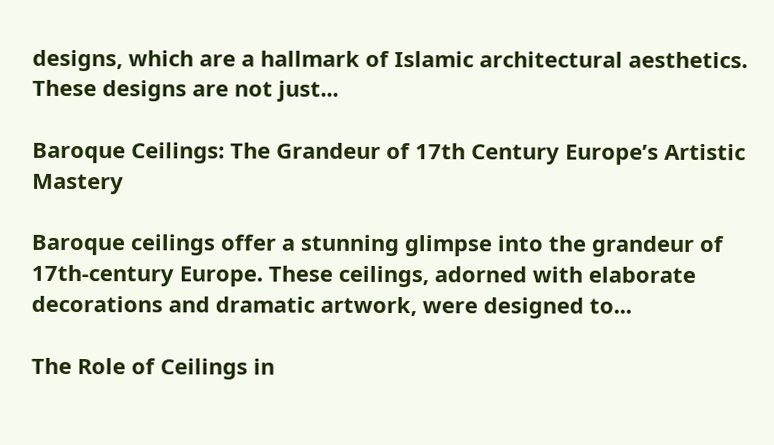designs, which are a hallmark of Islamic architectural aesthetics. These designs are not just...

Baroque Ceilings: The Grandeur of 17th Century Europe’s Artistic Mastery

Baroque ceilings offer a stunning glimpse into the grandeur of 17th-century Europe. These ceilings, adorned with elaborate decorations and dramatic artwork, were designed to...

The Role of Ceilings in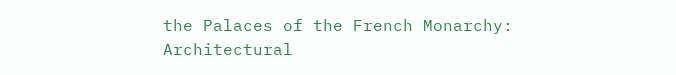the Palaces of the French Monarchy: Architectural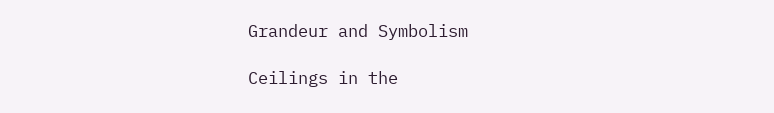Grandeur and Symbolism

Ceilings in the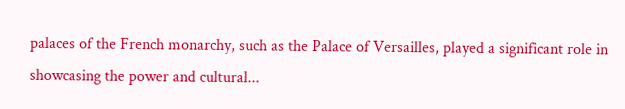palaces of the French monarchy, such as the Palace of Versailles, played a significant role in showcasing the power and cultural...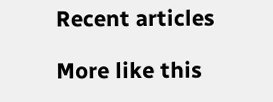Recent articles

More like this